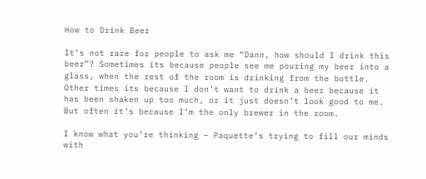How to Drink Beer

It’s not rare for people to ask me “Dann, how should I drink this beer”? Sometimes its because people see me pouring my beer into a glass, when the rest of the room is drinking from the bottle. Other times its because I don’t want to drink a beer because it has been shaken up too much, or it just doesn’t look good to me. But often it’s because I’m the only brewer in the room.

I know what you’re thinking – Paquette’s trying to fill our minds with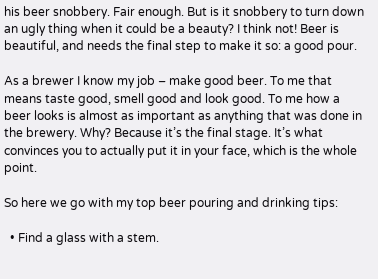his beer snobbery. Fair enough. But is it snobbery to turn down an ugly thing when it could be a beauty? I think not! Beer is beautiful, and needs the final step to make it so: a good pour.

As a brewer I know my job – make good beer. To me that means taste good, smell good and look good. To me how a beer looks is almost as important as anything that was done in the brewery. Why? Because it’s the final stage. It’s what convinces you to actually put it in your face, which is the whole point.

So here we go with my top beer pouring and drinking tips:

  • Find a glass with a stem.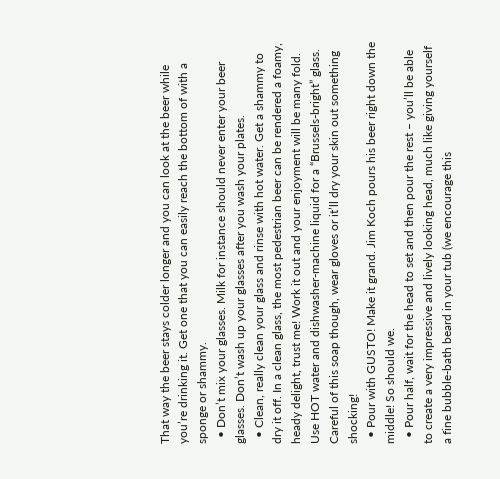That way the beer stays colder longer and you can look at the beer while you’re drinking it. Get one that you can easily reach the bottom of with a sponge or shammy.
  • Don’t mix your glasses. Milk for instance should never enter your beer glasses. Don’t wash up your glasses after you wash your plates.
  • Clean, really clean your glass and rinse with hot water. Get a shammy to dry it off. In a clean glass, the most pedestrian beer can be rendered a foamy, heady delight, trust me! Work it out and your enjoyment will be many fold. Use HOT water and dishwasher-machine liquid for a “Brussels-bright” glass. Careful of this soap though, wear gloves or it’ll dry your skin out something shocking!
  • Pour with GUSTO! Make it grand. Jim Koch pours his beer right down the middle! So should we.
  • Pour half, wait for the head to set and then pour the rest – you’ll be able to create a very impressive and lively looking head, much like giving yourself a fine bubble-bath beard in your tub (we encourage this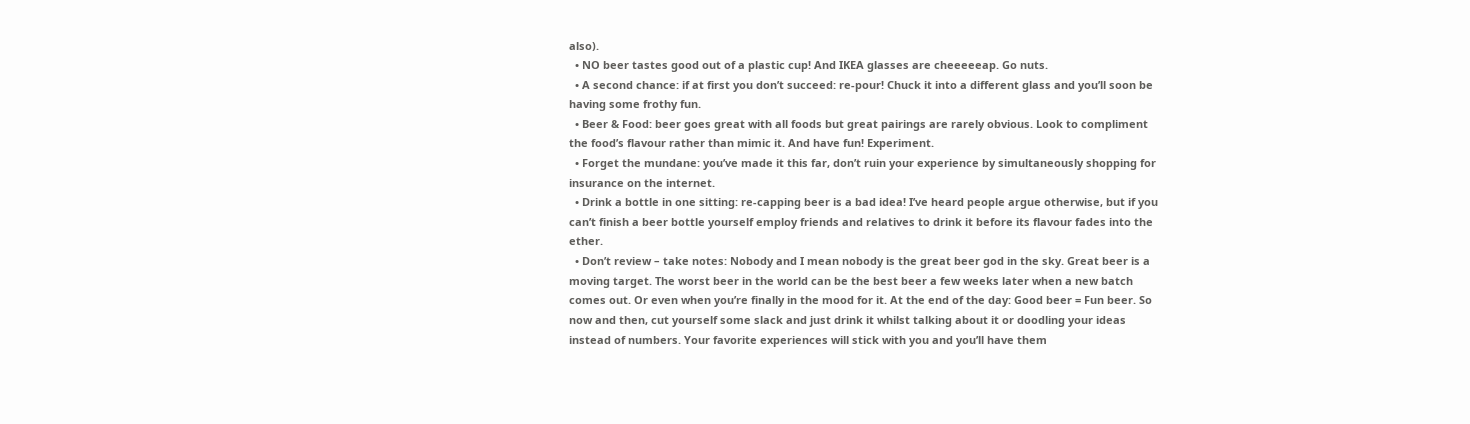also).
  • NO beer tastes good out of a plastic cup! And IKEA glasses are cheeeeeap. Go nuts.
  • A second chance: if at first you don’t succeed: re-pour! Chuck it into a different glass and you’ll soon be having some frothy fun.
  • Beer & Food: beer goes great with all foods but great pairings are rarely obvious. Look to compliment the food’s flavour rather than mimic it. And have fun! Experiment.
  • Forget the mundane: you’ve made it this far, don’t ruin your experience by simultaneously shopping for insurance on the internet.
  • Drink a bottle in one sitting: re-capping beer is a bad idea! I’ve heard people argue otherwise, but if you can’t finish a beer bottle yourself employ friends and relatives to drink it before its flavour fades into the ether.
  • Don’t review – take notes: Nobody and I mean nobody is the great beer god in the sky. Great beer is a moving target. The worst beer in the world can be the best beer a few weeks later when a new batch comes out. Or even when you’re finally in the mood for it. At the end of the day: Good beer = Fun beer. So now and then, cut yourself some slack and just drink it whilst talking about it or doodling your ideas instead of numbers. Your favorite experiences will stick with you and you’ll have them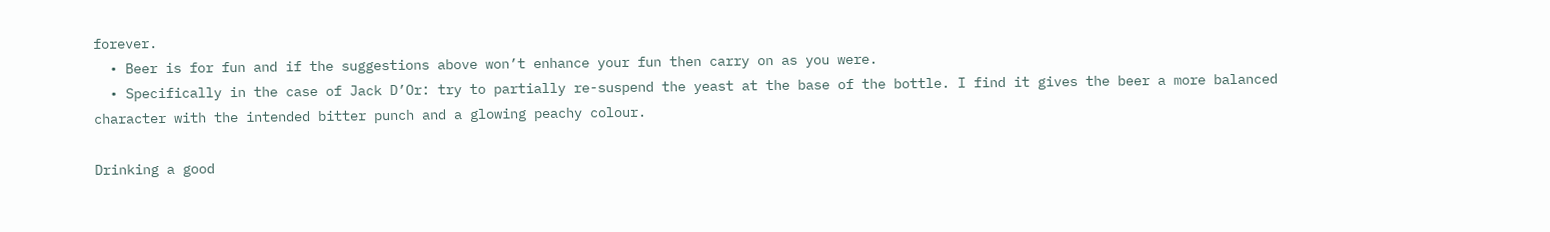forever.
  • Beer is for fun and if the suggestions above won’t enhance your fun then carry on as you were.
  • Specifically in the case of Jack D’Or: try to partially re-suspend the yeast at the base of the bottle. I find it gives the beer a more balanced character with the intended bitter punch and a glowing peachy colour.

Drinking a good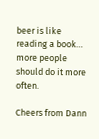beer is like reading a book… more people should do it more often.

Cheers from Dann